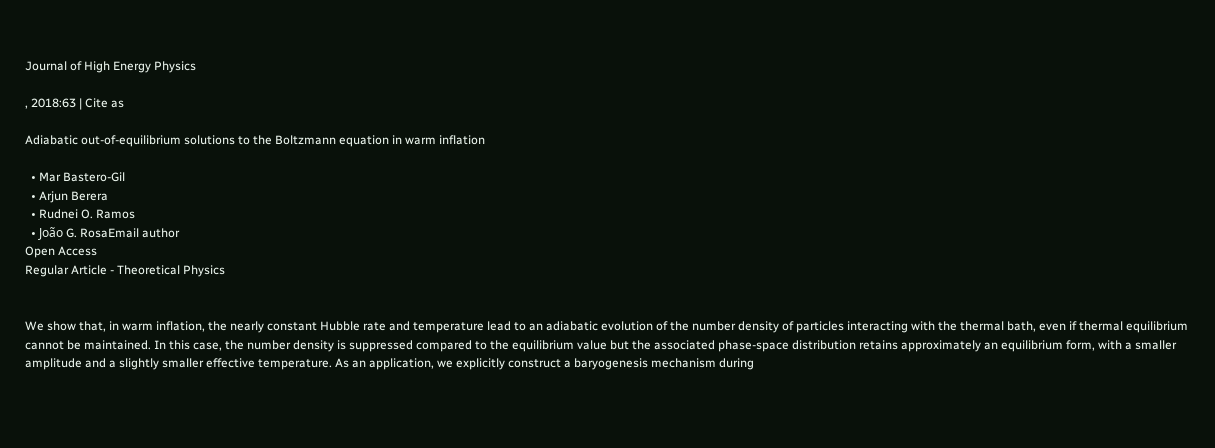Journal of High Energy Physics

, 2018:63 | Cite as

Adiabatic out-of-equilibrium solutions to the Boltzmann equation in warm inflation

  • Mar Bastero-Gil
  • Arjun Berera
  • Rudnei O. Ramos
  • João G. RosaEmail author
Open Access
Regular Article - Theoretical Physics


We show that, in warm inflation, the nearly constant Hubble rate and temperature lead to an adiabatic evolution of the number density of particles interacting with the thermal bath, even if thermal equilibrium cannot be maintained. In this case, the number density is suppressed compared to the equilibrium value but the associated phase-space distribution retains approximately an equilibrium form, with a smaller amplitude and a slightly smaller effective temperature. As an application, we explicitly construct a baryogenesis mechanism during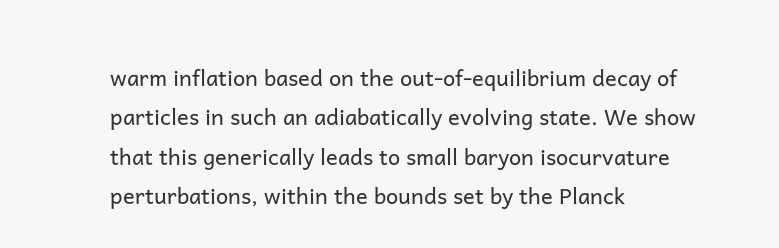warm inflation based on the out-of-equilibrium decay of particles in such an adiabatically evolving state. We show that this generically leads to small baryon isocurvature perturbations, within the bounds set by the Planck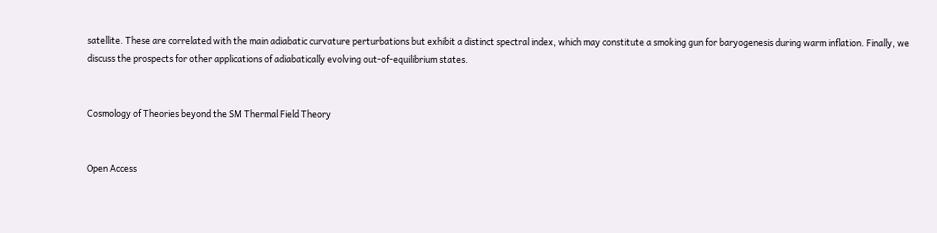satellite. These are correlated with the main adiabatic curvature perturbations but exhibit a distinct spectral index, which may constitute a smoking gun for baryogenesis during warm inflation. Finally, we discuss the prospects for other applications of adiabatically evolving out-of-equilibrium states.


Cosmology of Theories beyond the SM Thermal Field Theory


Open Access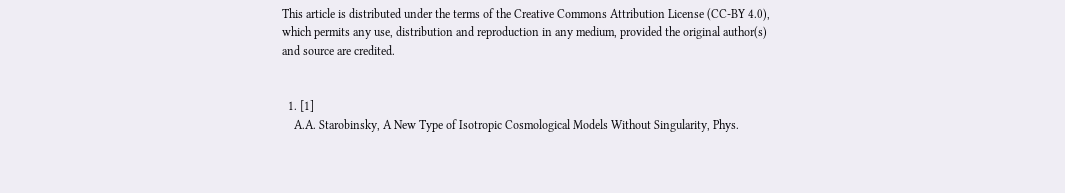This article is distributed under the terms of the Creative Commons Attribution License (CC-BY 4.0), which permits any use, distribution and reproduction in any medium, provided the original author(s) and source are credited.


  1. [1]
    A.A. Starobinsky, A New Type of Isotropic Cosmological Models Without Singularity, Phys.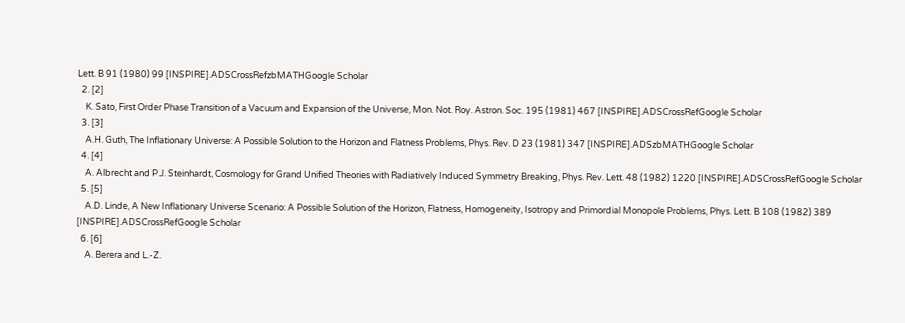Lett. B 91 (1980) 99 [INSPIRE].ADSCrossRefzbMATHGoogle Scholar
  2. [2]
    K. Sato, First Order Phase Transition of a Vacuum and Expansion of the Universe, Mon. Not. Roy. Astron. Soc. 195 (1981) 467 [INSPIRE].ADSCrossRefGoogle Scholar
  3. [3]
    A.H. Guth, The Inflationary Universe: A Possible Solution to the Horizon and Flatness Problems, Phys. Rev. D 23 (1981) 347 [INSPIRE].ADSzbMATHGoogle Scholar
  4. [4]
    A. Albrecht and P.J. Steinhardt, Cosmology for Grand Unified Theories with Radiatively Induced Symmetry Breaking, Phys. Rev. Lett. 48 (1982) 1220 [INSPIRE].ADSCrossRefGoogle Scholar
  5. [5]
    A.D. Linde, A New Inflationary Universe Scenario: A Possible Solution of the Horizon, Flatness, Homogeneity, Isotropy and Primordial Monopole Problems, Phys. Lett. B 108 (1982) 389 [INSPIRE].ADSCrossRefGoogle Scholar
  6. [6]
    A. Berera and L.-Z.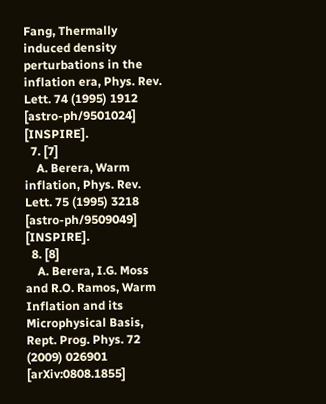Fang, Thermally induced density perturbations in the inflation era, Phys. Rev. Lett. 74 (1995) 1912 [astro-ph/9501024] [INSPIRE].
  7. [7]
    A. Berera, Warm inflation, Phys. Rev. Lett. 75 (1995) 3218 [astro-ph/9509049] [INSPIRE].
  8. [8]
    A. Berera, I.G. Moss and R.O. Ramos, Warm Inflation and its Microphysical Basis, Rept. Prog. Phys. 72 (2009) 026901 [arXiv:0808.1855]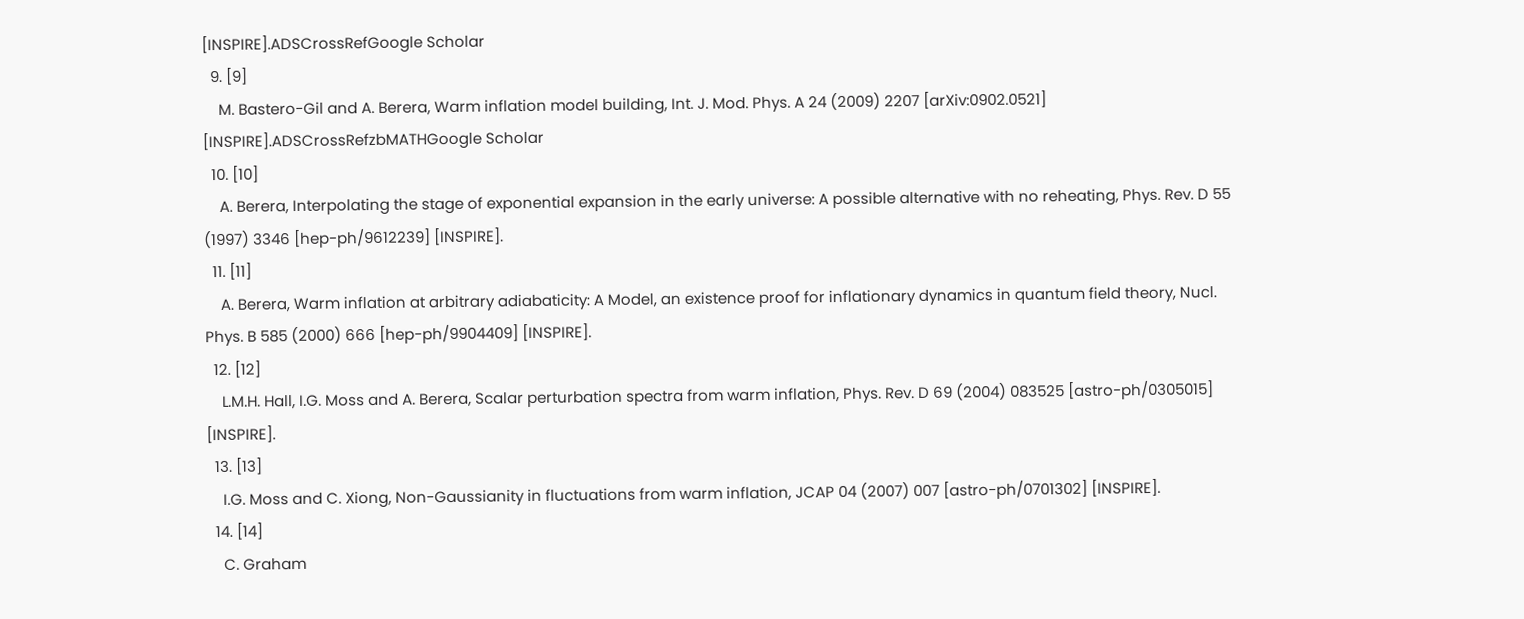[INSPIRE].ADSCrossRefGoogle Scholar
  9. [9]
    M. Bastero-Gil and A. Berera, Warm inflation model building, Int. J. Mod. Phys. A 24 (2009) 2207 [arXiv:0902.0521] [INSPIRE].ADSCrossRefzbMATHGoogle Scholar
  10. [10]
    A. Berera, Interpolating the stage of exponential expansion in the early universe: A possible alternative with no reheating, Phys. Rev. D 55 (1997) 3346 [hep-ph/9612239] [INSPIRE].
  11. [11]
    A. Berera, Warm inflation at arbitrary adiabaticity: A Model, an existence proof for inflationary dynamics in quantum field theory, Nucl. Phys. B 585 (2000) 666 [hep-ph/9904409] [INSPIRE].
  12. [12]
    L.M.H. Hall, I.G. Moss and A. Berera, Scalar perturbation spectra from warm inflation, Phys. Rev. D 69 (2004) 083525 [astro-ph/0305015] [INSPIRE].
  13. [13]
    I.G. Moss and C. Xiong, Non-Gaussianity in fluctuations from warm inflation, JCAP 04 (2007) 007 [astro-ph/0701302] [INSPIRE].
  14. [14]
    C. Graham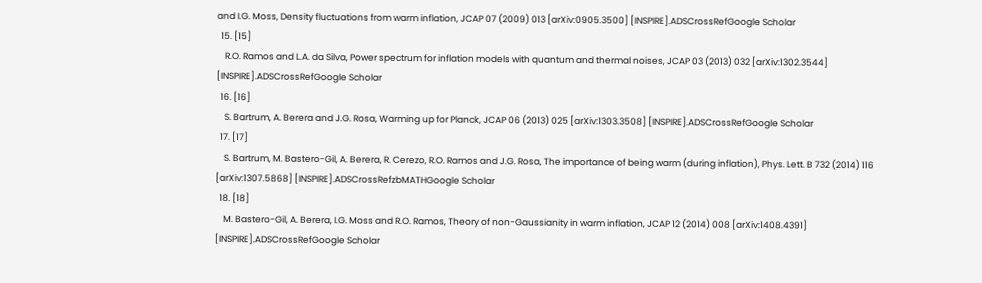and I.G. Moss, Density fluctuations from warm inflation, JCAP 07 (2009) 013 [arXiv:0905.3500] [INSPIRE].ADSCrossRefGoogle Scholar
  15. [15]
    R.O. Ramos and L.A. da Silva, Power spectrum for inflation models with quantum and thermal noises, JCAP 03 (2013) 032 [arXiv:1302.3544] [INSPIRE].ADSCrossRefGoogle Scholar
  16. [16]
    S. Bartrum, A. Berera and J.G. Rosa, Warming up for Planck, JCAP 06 (2013) 025 [arXiv:1303.3508] [INSPIRE].ADSCrossRefGoogle Scholar
  17. [17]
    S. Bartrum, M. Bastero-Gil, A. Berera, R. Cerezo, R.O. Ramos and J.G. Rosa, The importance of being warm (during inflation), Phys. Lett. B 732 (2014) 116 [arXiv:1307.5868] [INSPIRE].ADSCrossRefzbMATHGoogle Scholar
  18. [18]
    M. Bastero-Gil, A. Berera, I.G. Moss and R.O. Ramos, Theory of non-Gaussianity in warm inflation, JCAP 12 (2014) 008 [arXiv:1408.4391] [INSPIRE].ADSCrossRefGoogle Scholar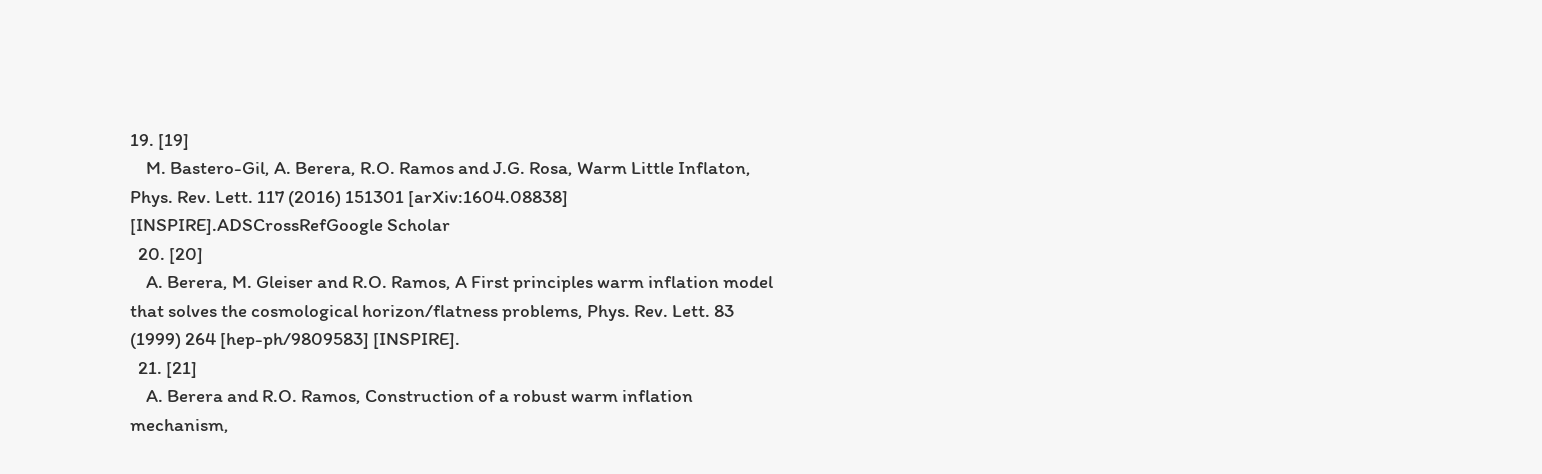19. [19]
    M. Bastero-Gil, A. Berera, R.O. Ramos and J.G. Rosa, Warm Little Inflaton, Phys. Rev. Lett. 117 (2016) 151301 [arXiv:1604.08838] [INSPIRE].ADSCrossRefGoogle Scholar
  20. [20]
    A. Berera, M. Gleiser and R.O. Ramos, A First principles warm inflation model that solves the cosmological horizon/flatness problems, Phys. Rev. Lett. 83 (1999) 264 [hep-ph/9809583] [INSPIRE].
  21. [21]
    A. Berera and R.O. Ramos, Construction of a robust warm inflation mechanism,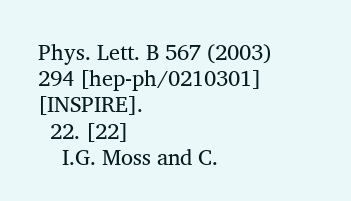Phys. Lett. B 567 (2003) 294 [hep-ph/0210301] [INSPIRE].
  22. [22]
    I.G. Moss and C.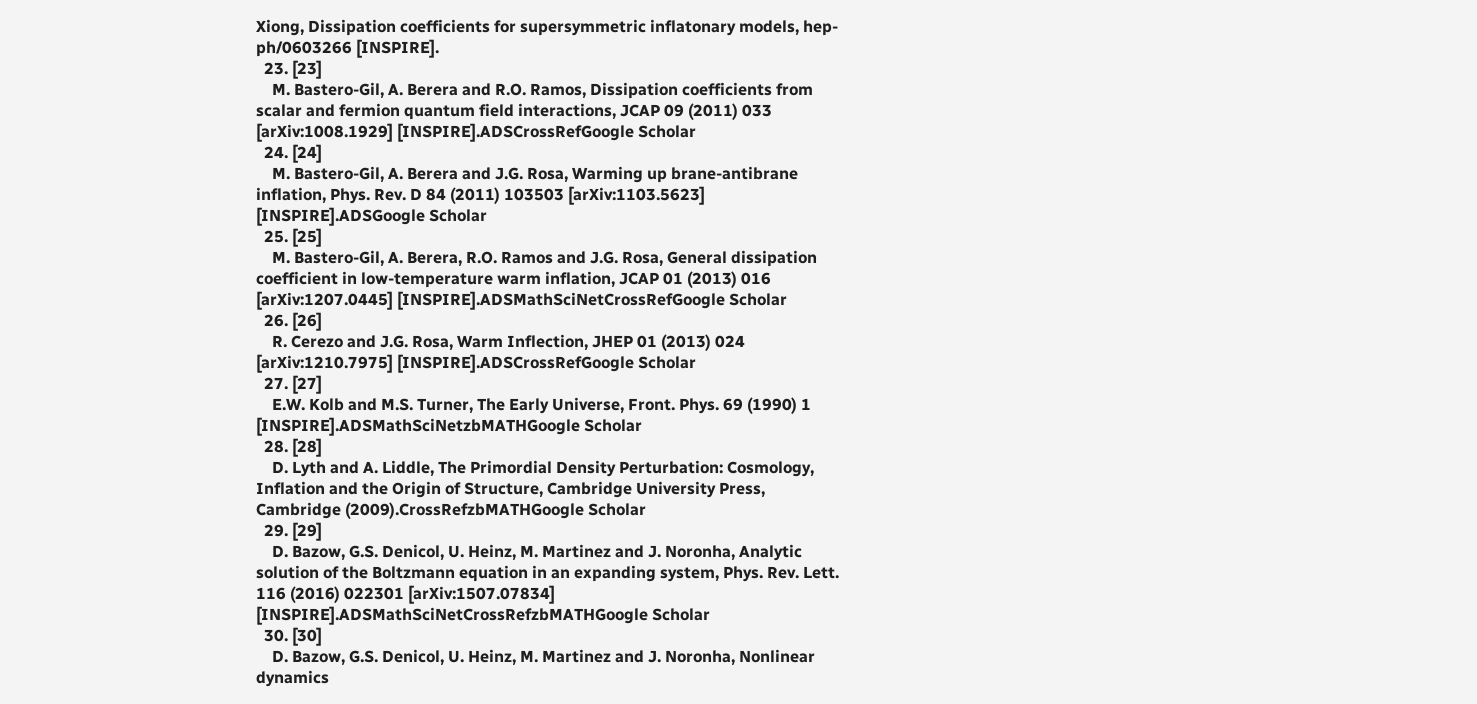Xiong, Dissipation coefficients for supersymmetric inflatonary models, hep-ph/0603266 [INSPIRE].
  23. [23]
    M. Bastero-Gil, A. Berera and R.O. Ramos, Dissipation coefficients from scalar and fermion quantum field interactions, JCAP 09 (2011) 033 [arXiv:1008.1929] [INSPIRE].ADSCrossRefGoogle Scholar
  24. [24]
    M. Bastero-Gil, A. Berera and J.G. Rosa, Warming up brane-antibrane inflation, Phys. Rev. D 84 (2011) 103503 [arXiv:1103.5623] [INSPIRE].ADSGoogle Scholar
  25. [25]
    M. Bastero-Gil, A. Berera, R.O. Ramos and J.G. Rosa, General dissipation coefficient in low-temperature warm inflation, JCAP 01 (2013) 016 [arXiv:1207.0445] [INSPIRE].ADSMathSciNetCrossRefGoogle Scholar
  26. [26]
    R. Cerezo and J.G. Rosa, Warm Inflection, JHEP 01 (2013) 024 [arXiv:1210.7975] [INSPIRE].ADSCrossRefGoogle Scholar
  27. [27]
    E.W. Kolb and M.S. Turner, The Early Universe, Front. Phys. 69 (1990) 1 [INSPIRE].ADSMathSciNetzbMATHGoogle Scholar
  28. [28]
    D. Lyth and A. Liddle, The Primordial Density Perturbation: Cosmology, Inflation and the Origin of Structure, Cambridge University Press, Cambridge (2009).CrossRefzbMATHGoogle Scholar
  29. [29]
    D. Bazow, G.S. Denicol, U. Heinz, M. Martinez and J. Noronha, Analytic solution of the Boltzmann equation in an expanding system, Phys. Rev. Lett. 116 (2016) 022301 [arXiv:1507.07834] [INSPIRE].ADSMathSciNetCrossRefzbMATHGoogle Scholar
  30. [30]
    D. Bazow, G.S. Denicol, U. Heinz, M. Martinez and J. Noronha, Nonlinear dynamics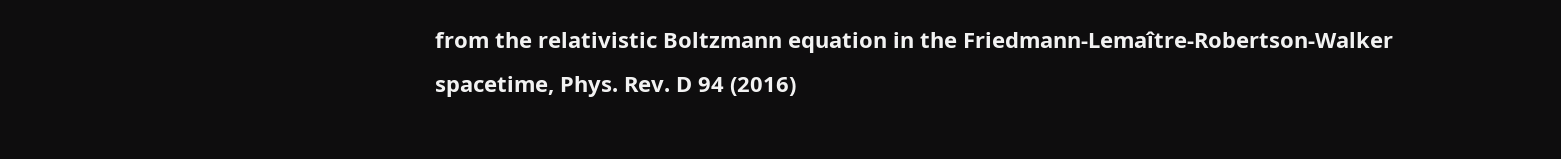from the relativistic Boltzmann equation in the Friedmann-Lemaître-Robertson-Walker spacetime, Phys. Rev. D 94 (2016)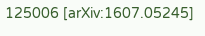125006 [arXiv:1607.05245]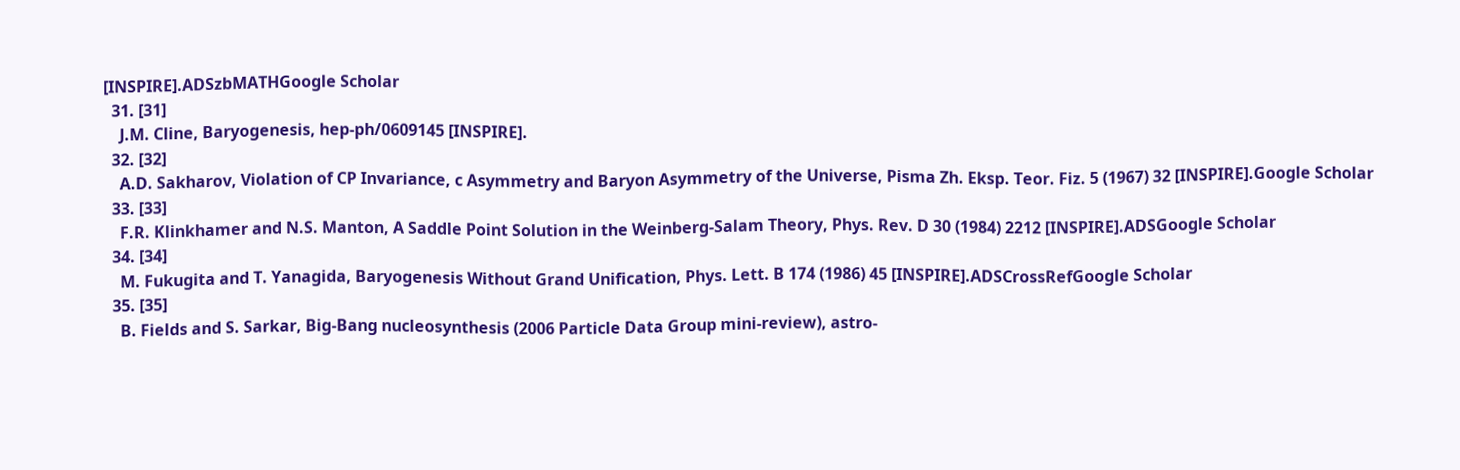[INSPIRE].ADSzbMATHGoogle Scholar
  31. [31]
    J.M. Cline, Baryogenesis, hep-ph/0609145 [INSPIRE].
  32. [32]
    A.D. Sakharov, Violation of CP Invariance, c Asymmetry and Baryon Asymmetry of the Universe, Pisma Zh. Eksp. Teor. Fiz. 5 (1967) 32 [INSPIRE].Google Scholar
  33. [33]
    F.R. Klinkhamer and N.S. Manton, A Saddle Point Solution in the Weinberg-Salam Theory, Phys. Rev. D 30 (1984) 2212 [INSPIRE].ADSGoogle Scholar
  34. [34]
    M. Fukugita and T. Yanagida, Baryogenesis Without Grand Unification, Phys. Lett. B 174 (1986) 45 [INSPIRE].ADSCrossRefGoogle Scholar
  35. [35]
    B. Fields and S. Sarkar, Big-Bang nucleosynthesis (2006 Particle Data Group mini-review), astro-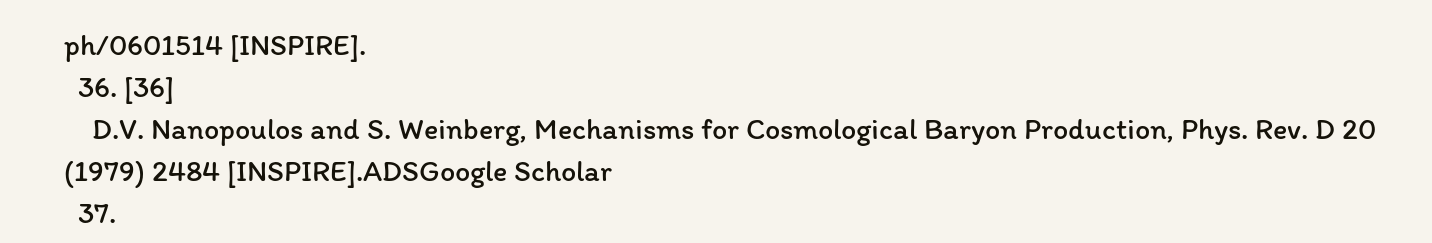ph/0601514 [INSPIRE].
  36. [36]
    D.V. Nanopoulos and S. Weinberg, Mechanisms for Cosmological Baryon Production, Phys. Rev. D 20 (1979) 2484 [INSPIRE].ADSGoogle Scholar
  37.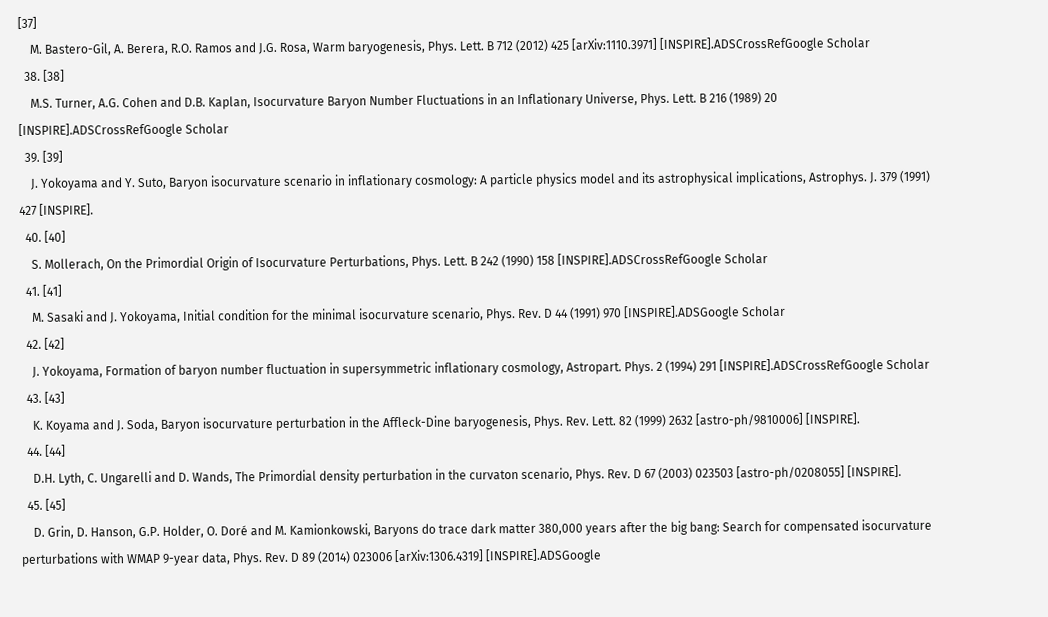[37]
    M. Bastero-Gil, A. Berera, R.O. Ramos and J.G. Rosa, Warm baryogenesis, Phys. Lett. B 712 (2012) 425 [arXiv:1110.3971] [INSPIRE].ADSCrossRefGoogle Scholar
  38. [38]
    M.S. Turner, A.G. Cohen and D.B. Kaplan, Isocurvature Baryon Number Fluctuations in an Inflationary Universe, Phys. Lett. B 216 (1989) 20 [INSPIRE].ADSCrossRefGoogle Scholar
  39. [39]
    J. Yokoyama and Y. Suto, Baryon isocurvature scenario in inflationary cosmology: A particle physics model and its astrophysical implications, Astrophys. J. 379 (1991) 427 [INSPIRE].
  40. [40]
    S. Mollerach, On the Primordial Origin of Isocurvature Perturbations, Phys. Lett. B 242 (1990) 158 [INSPIRE].ADSCrossRefGoogle Scholar
  41. [41]
    M. Sasaki and J. Yokoyama, Initial condition for the minimal isocurvature scenario, Phys. Rev. D 44 (1991) 970 [INSPIRE].ADSGoogle Scholar
  42. [42]
    J. Yokoyama, Formation of baryon number fluctuation in supersymmetric inflationary cosmology, Astropart. Phys. 2 (1994) 291 [INSPIRE].ADSCrossRefGoogle Scholar
  43. [43]
    K. Koyama and J. Soda, Baryon isocurvature perturbation in the Affleck-Dine baryogenesis, Phys. Rev. Lett. 82 (1999) 2632 [astro-ph/9810006] [INSPIRE].
  44. [44]
    D.H. Lyth, C. Ungarelli and D. Wands, The Primordial density perturbation in the curvaton scenario, Phys. Rev. D 67 (2003) 023503 [astro-ph/0208055] [INSPIRE].
  45. [45]
    D. Grin, D. Hanson, G.P. Holder, O. Doré and M. Kamionkowski, Baryons do trace dark matter 380,000 years after the big bang: Search for compensated isocurvature perturbations with WMAP 9-year data, Phys. Rev. D 89 (2014) 023006 [arXiv:1306.4319] [INSPIRE].ADSGoogle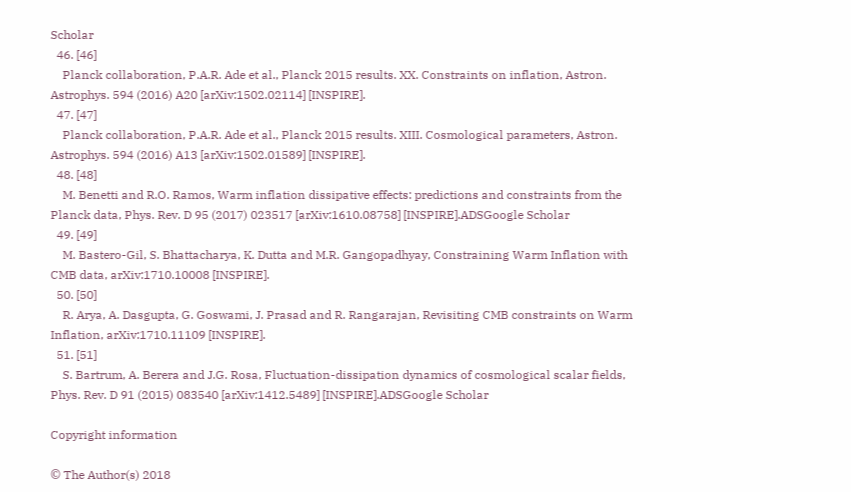Scholar
  46. [46]
    Planck collaboration, P.A.R. Ade et al., Planck 2015 results. XX. Constraints on inflation, Astron. Astrophys. 594 (2016) A20 [arXiv:1502.02114] [INSPIRE].
  47. [47]
    Planck collaboration, P.A.R. Ade et al., Planck 2015 results. XIII. Cosmological parameters, Astron. Astrophys. 594 (2016) A13 [arXiv:1502.01589] [INSPIRE].
  48. [48]
    M. Benetti and R.O. Ramos, Warm inflation dissipative effects: predictions and constraints from the Planck data, Phys. Rev. D 95 (2017) 023517 [arXiv:1610.08758] [INSPIRE].ADSGoogle Scholar
  49. [49]
    M. Bastero-Gil, S. Bhattacharya, K. Dutta and M.R. Gangopadhyay, Constraining Warm Inflation with CMB data, arXiv:1710.10008 [INSPIRE].
  50. [50]
    R. Arya, A. Dasgupta, G. Goswami, J. Prasad and R. Rangarajan, Revisiting CMB constraints on Warm Inflation, arXiv:1710.11109 [INSPIRE].
  51. [51]
    S. Bartrum, A. Berera and J.G. Rosa, Fluctuation-dissipation dynamics of cosmological scalar fields, Phys. Rev. D 91 (2015) 083540 [arXiv:1412.5489] [INSPIRE].ADSGoogle Scholar

Copyright information

© The Author(s) 2018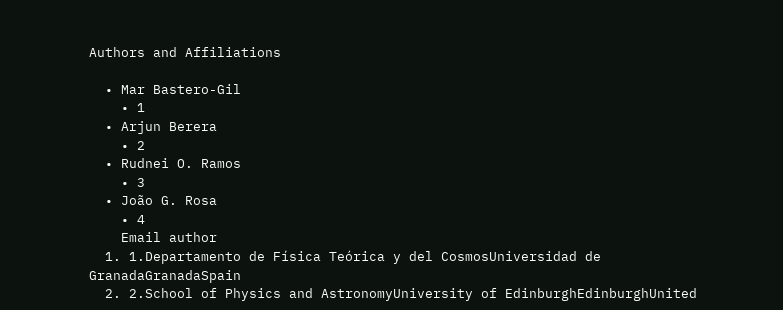Authors and Affiliations

  • Mar Bastero-Gil
    • 1
  • Arjun Berera
    • 2
  • Rudnei O. Ramos
    • 3
  • João G. Rosa
    • 4
    Email author
  1. 1.Departamento de Física Teórica y del CosmosUniversidad de GranadaGranadaSpain
  2. 2.School of Physics and AstronomyUniversity of EdinburghEdinburghUnited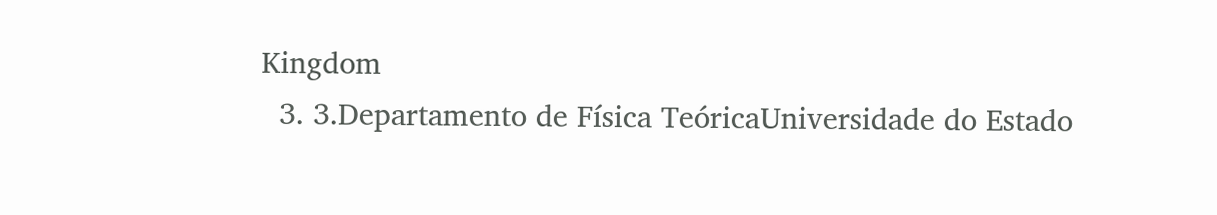Kingdom
  3. 3.Departamento de Física TeóricaUniversidade do Estado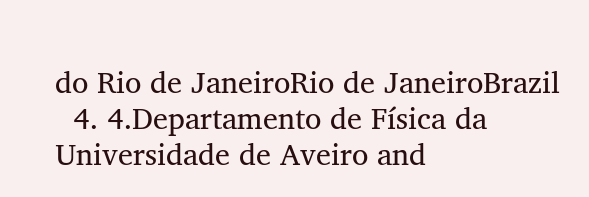do Rio de JaneiroRio de JaneiroBrazil
  4. 4.Departamento de Física da Universidade de Aveiro and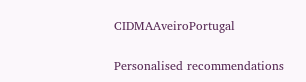CIDMAAveiroPortugal

Personalised recommendations